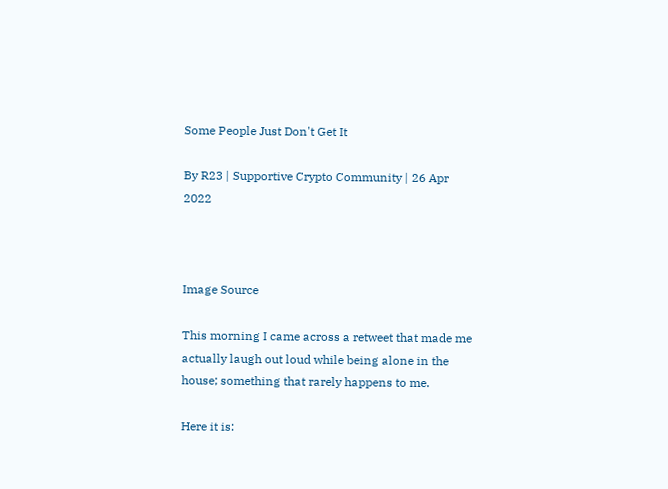Some People Just Don't Get It

By R23 | Supportive Crypto Community | 26 Apr 2022



Image Source

This morning I came across a retweet that made me actually laugh out loud while being alone in the house; something that rarely happens to me.

Here it is: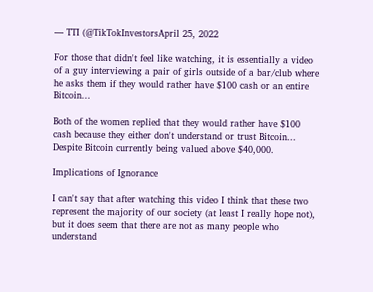— TTI (@TikTokInvestorsApril 25, 2022

For those that didn't feel like watching, it is essentially a video of a guy interviewing a pair of girls outside of a bar/club where he asks them if they would rather have $100 cash or an entire Bitcoin...

Both of the women replied that they would rather have $100 cash because they either don't understand or trust Bitcoin... Despite Bitcoin currently being valued above $40,000.

Implications of Ignorance

I can't say that after watching this video I think that these two represent the majority of our society (at least I really hope not), but it does seem that there are not as many people who understand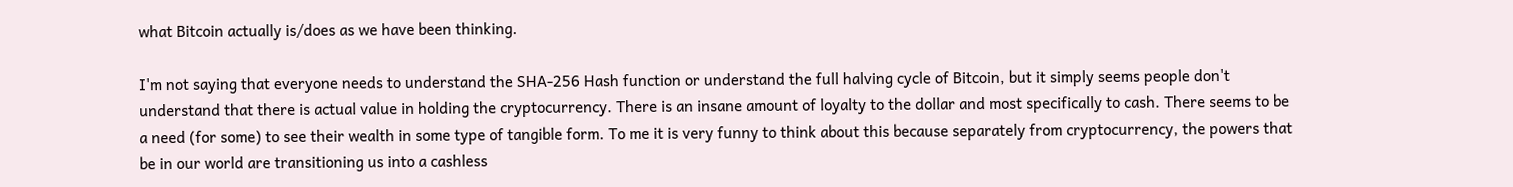what Bitcoin actually is/does as we have been thinking.

I'm not saying that everyone needs to understand the SHA-256 Hash function or understand the full halving cycle of Bitcoin, but it simply seems people don't understand that there is actual value in holding the cryptocurrency. There is an insane amount of loyalty to the dollar and most specifically to cash. There seems to be a need (for some) to see their wealth in some type of tangible form. To me it is very funny to think about this because separately from cryptocurrency, the powers that be in our world are transitioning us into a cashless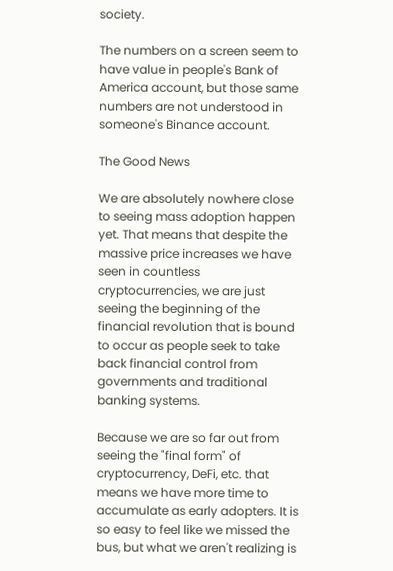society.

The numbers on a screen seem to have value in people's Bank of America account, but those same numbers are not understood in someone's Binance account.

The Good News

We are absolutely nowhere close to seeing mass adoption happen yet. That means that despite the massive price increases we have seen in countless cryptocurrencies, we are just seeing the beginning of the financial revolution that is bound to occur as people seek to take back financial control from governments and traditional banking systems.

Because we are so far out from seeing the "final form" of cryptocurrency, DeFi, etc. that means we have more time to accumulate as early adopters. It is so easy to feel like we missed the bus, but what we aren't realizing is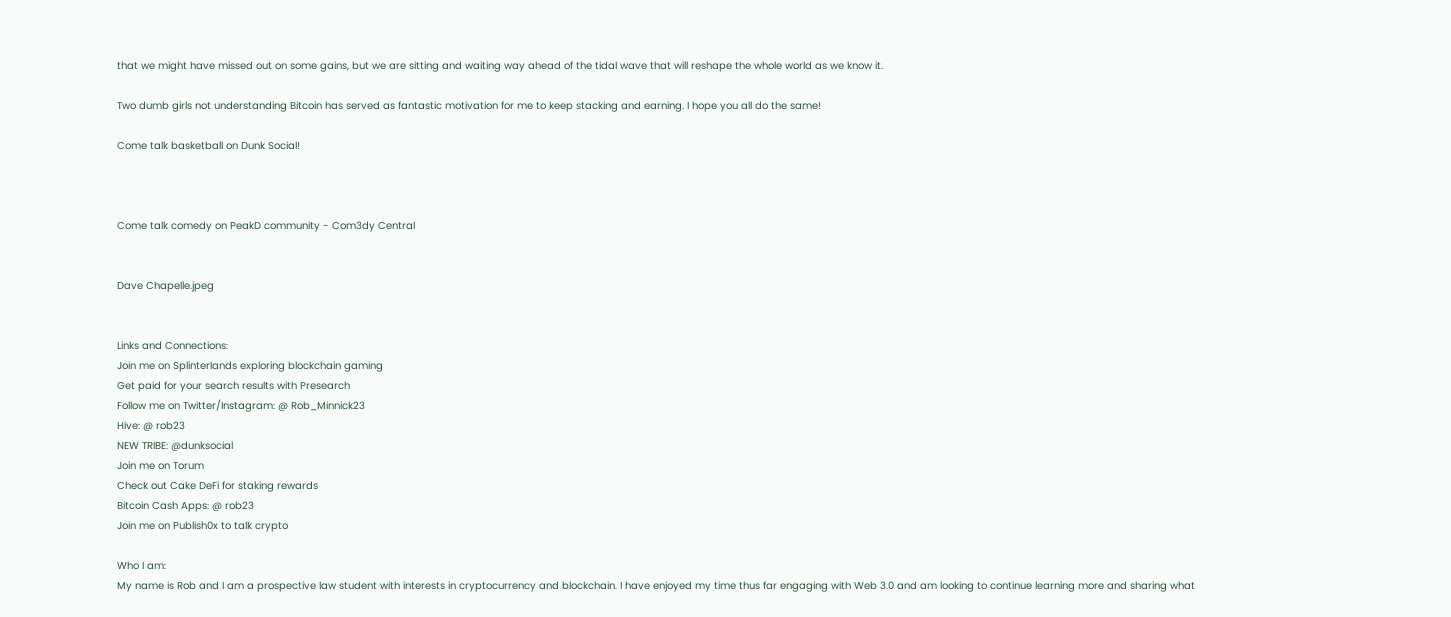that we might have missed out on some gains, but we are sitting and waiting way ahead of the tidal wave that will reshape the whole world as we know it.

Two dumb girls not understanding Bitcoin has served as fantastic motivation for me to keep stacking and earning. I hope you all do the same!

Come talk basketball on Dunk Social!



Come talk comedy on PeakD community - Com3dy Central


Dave Chapelle.jpeg


Links and Connections:
Join me on Splinterlands exploring blockchain gaming
Get paid for your search results with Presearch
Follow me on Twitter/Instagram: @ Rob_Minnick23
Hive: @ rob23
NEW TRIBE: @dunksocial
Join me on Torum
Check out Cake DeFi for staking rewards
Bitcoin Cash Apps: @ rob23
Join me on Publish0x to talk crypto

Who I am:
My name is Rob and I am a prospective law student with interests in cryptocurrency and blockchain. I have enjoyed my time thus far engaging with Web 3.0 and am looking to continue learning more and sharing what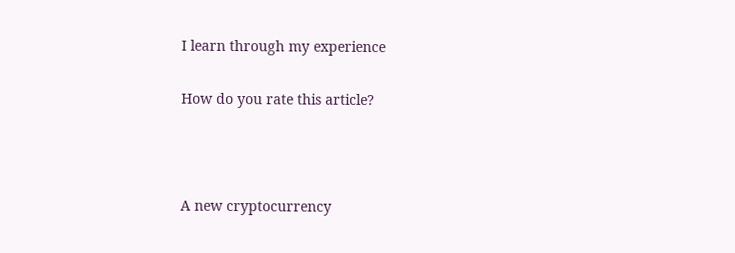I learn through my experience

How do you rate this article?



A new cryptocurrency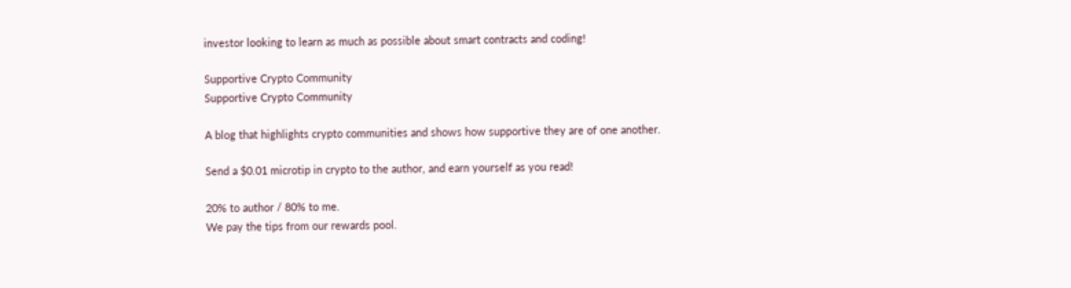investor looking to learn as much as possible about smart contracts and coding!

Supportive Crypto Community
Supportive Crypto Community

A blog that highlights crypto communities and shows how supportive they are of one another.

Send a $0.01 microtip in crypto to the author, and earn yourself as you read!

20% to author / 80% to me.
We pay the tips from our rewards pool.